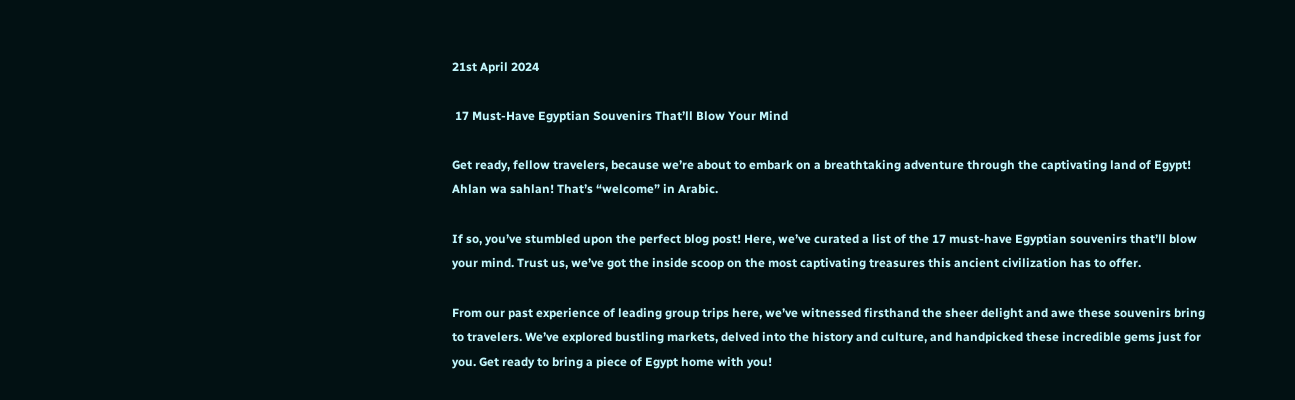21st April 2024

 17 Must-Have Egyptian Souvenirs That’ll Blow Your Mind

Get ready, fellow travelers, because we’re about to embark on a breathtaking adventure through the captivating land of Egypt! Ahlan wa sahlan! That’s “welcome” in Arabic.

If so, you’ve stumbled upon the perfect blog post! Here, we’ve curated a list of the 17 must-have Egyptian souvenirs that’ll blow your mind. Trust us, we’ve got the inside scoop on the most captivating treasures this ancient civilization has to offer.

From our past experience of leading group trips here, we’ve witnessed firsthand the sheer delight and awe these souvenirs bring to travelers. We’ve explored bustling markets, delved into the history and culture, and handpicked these incredible gems just for you. Get ready to bring a piece of Egypt home with you!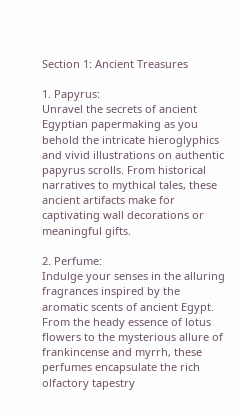Section 1: Ancient Treasures

1. Papyrus:
Unravel the secrets of ancient Egyptian papermaking as you behold the intricate hieroglyphics and vivid illustrations on authentic papyrus scrolls. From historical narratives to mythical tales, these ancient artifacts make for captivating wall decorations or meaningful gifts.

2. Perfume:
Indulge your senses in the alluring fragrances inspired by the aromatic scents of ancient Egypt. From the heady essence of lotus flowers to the mysterious allure of frankincense and myrrh, these perfumes encapsulate the rich olfactory tapestry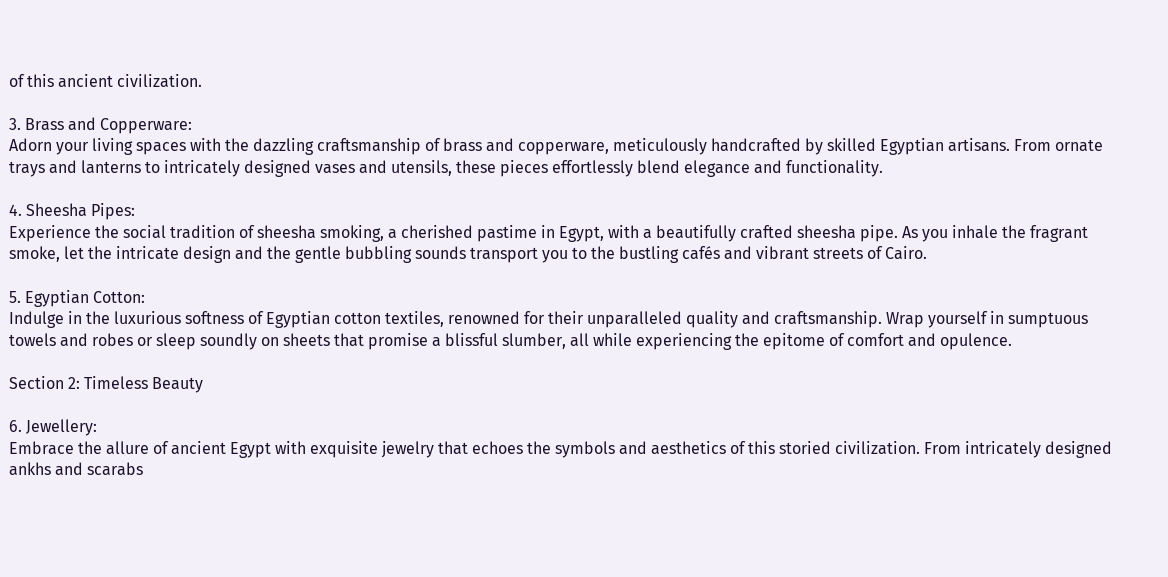of this ancient civilization.

3. Brass and Copperware:
Adorn your living spaces with the dazzling craftsmanship of brass and copperware, meticulously handcrafted by skilled Egyptian artisans. From ornate trays and lanterns to intricately designed vases and utensils, these pieces effortlessly blend elegance and functionality.

4. Sheesha Pipes:
Experience the social tradition of sheesha smoking, a cherished pastime in Egypt, with a beautifully crafted sheesha pipe. As you inhale the fragrant smoke, let the intricate design and the gentle bubbling sounds transport you to the bustling cafés and vibrant streets of Cairo.

5. Egyptian Cotton:
Indulge in the luxurious softness of Egyptian cotton textiles, renowned for their unparalleled quality and craftsmanship. Wrap yourself in sumptuous towels and robes or sleep soundly on sheets that promise a blissful slumber, all while experiencing the epitome of comfort and opulence.

Section 2: Timeless Beauty

6. Jewellery:
Embrace the allure of ancient Egypt with exquisite jewelry that echoes the symbols and aesthetics of this storied civilization. From intricately designed ankhs and scarabs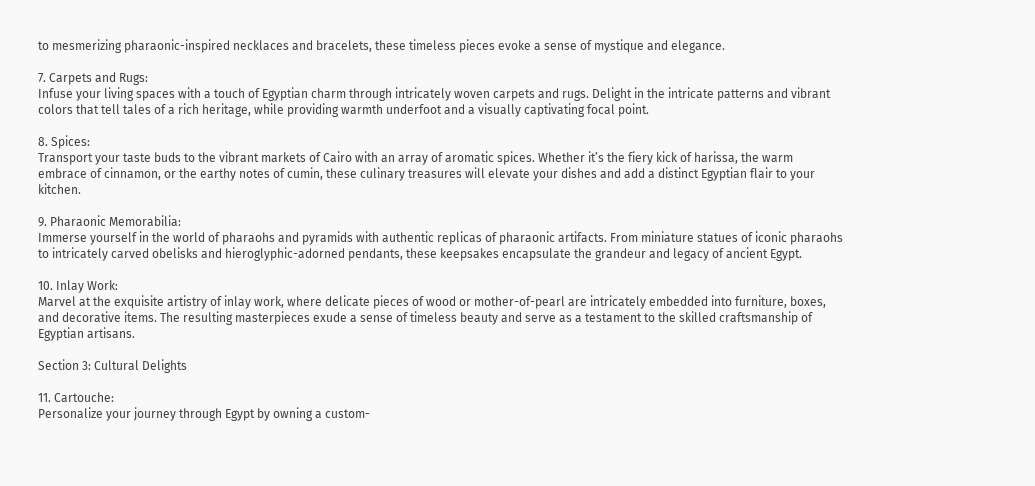to mesmerizing pharaonic-inspired necklaces and bracelets, these timeless pieces evoke a sense of mystique and elegance.

7. Carpets and Rugs:
Infuse your living spaces with a touch of Egyptian charm through intricately woven carpets and rugs. Delight in the intricate patterns and vibrant colors that tell tales of a rich heritage, while providing warmth underfoot and a visually captivating focal point.

8. Spices:
Transport your taste buds to the vibrant markets of Cairo with an array of aromatic spices. Whether it’s the fiery kick of harissa, the warm embrace of cinnamon, or the earthy notes of cumin, these culinary treasures will elevate your dishes and add a distinct Egyptian flair to your kitchen.

9. Pharaonic Memorabilia:
Immerse yourself in the world of pharaohs and pyramids with authentic replicas of pharaonic artifacts. From miniature statues of iconic pharaohs to intricately carved obelisks and hieroglyphic-adorned pendants, these keepsakes encapsulate the grandeur and legacy of ancient Egypt.

10. Inlay Work:
Marvel at the exquisite artistry of inlay work, where delicate pieces of wood or mother-of-pearl are intricately embedded into furniture, boxes, and decorative items. The resulting masterpieces exude a sense of timeless beauty and serve as a testament to the skilled craftsmanship of Egyptian artisans.

Section 3: Cultural Delights

11. Cartouche:
Personalize your journey through Egypt by owning a custom-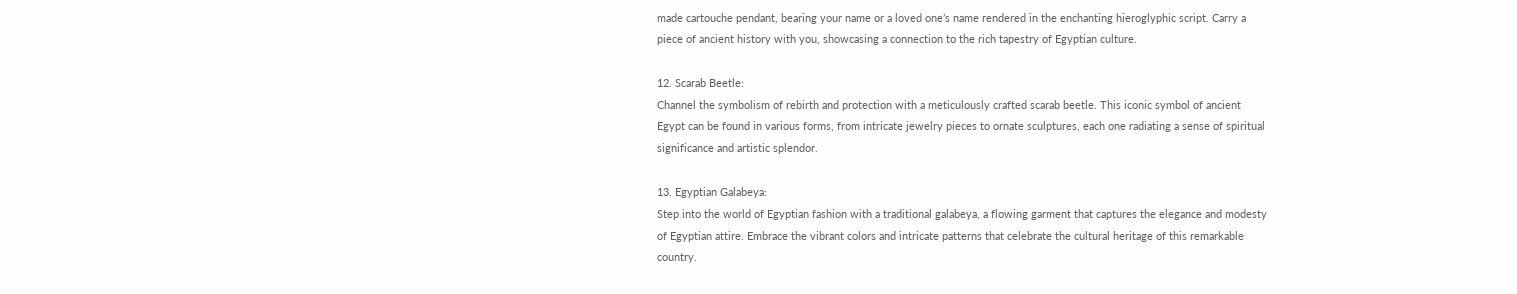made cartouche pendant, bearing your name or a loved one’s name rendered in the enchanting hieroglyphic script. Carry a piece of ancient history with you, showcasing a connection to the rich tapestry of Egyptian culture.

12. Scarab Beetle:
Channel the symbolism of rebirth and protection with a meticulously crafted scarab beetle. This iconic symbol of ancient Egypt can be found in various forms, from intricate jewelry pieces to ornate sculptures, each one radiating a sense of spiritual significance and artistic splendor.

13. Egyptian Galabeya:
Step into the world of Egyptian fashion with a traditional galabeya, a flowing garment that captures the elegance and modesty of Egyptian attire. Embrace the vibrant colors and intricate patterns that celebrate the cultural heritage of this remarkable country.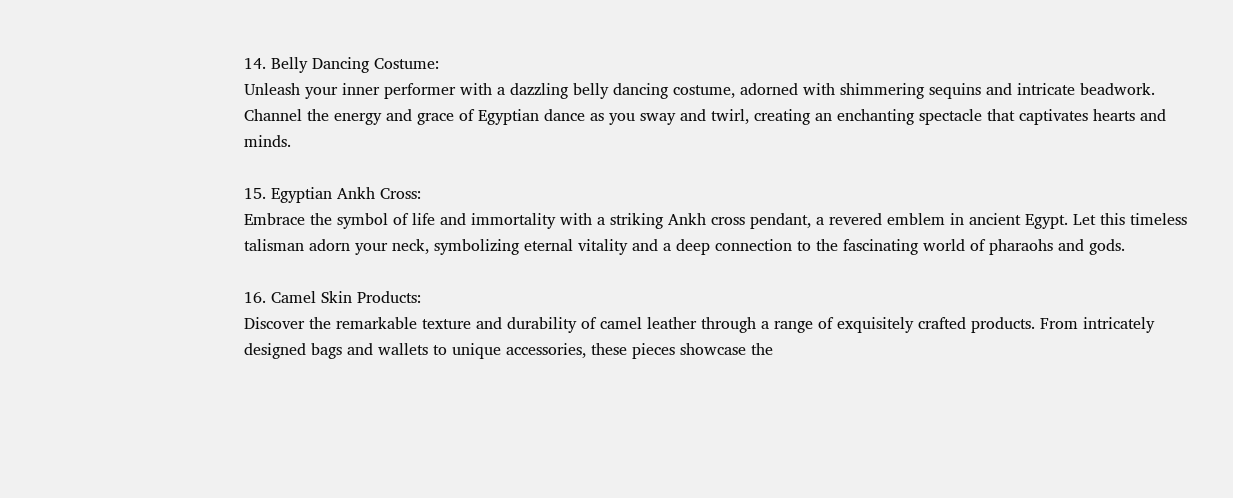14. Belly Dancing Costume:
Unleash your inner performer with a dazzling belly dancing costume, adorned with shimmering sequins and intricate beadwork. Channel the energy and grace of Egyptian dance as you sway and twirl, creating an enchanting spectacle that captivates hearts and minds.

15. Egyptian Ankh Cross:
Embrace the symbol of life and immortality with a striking Ankh cross pendant, a revered emblem in ancient Egypt. Let this timeless talisman adorn your neck, symbolizing eternal vitality and a deep connection to the fascinating world of pharaohs and gods.

16. Camel Skin Products:
Discover the remarkable texture and durability of camel leather through a range of exquisitely crafted products. From intricately designed bags and wallets to unique accessories, these pieces showcase the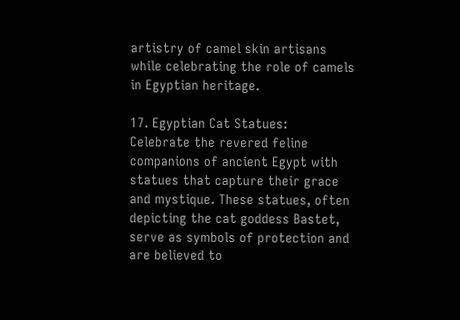artistry of camel skin artisans while celebrating the role of camels in Egyptian heritage.

17. Egyptian Cat Statues:
Celebrate the revered feline companions of ancient Egypt with statues that capture their grace and mystique. These statues, often depicting the cat goddess Bastet, serve as symbols of protection and are believed to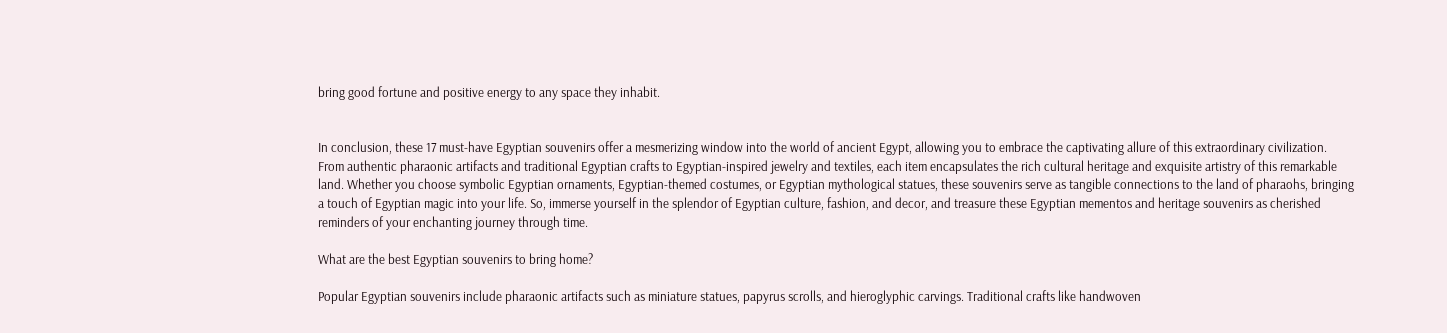bring good fortune and positive energy to any space they inhabit.


In conclusion, these 17 must-have Egyptian souvenirs offer a mesmerizing window into the world of ancient Egypt, allowing you to embrace the captivating allure of this extraordinary civilization. From authentic pharaonic artifacts and traditional Egyptian crafts to Egyptian-inspired jewelry and textiles, each item encapsulates the rich cultural heritage and exquisite artistry of this remarkable land. Whether you choose symbolic Egyptian ornaments, Egyptian-themed costumes, or Egyptian mythological statues, these souvenirs serve as tangible connections to the land of pharaohs, bringing a touch of Egyptian magic into your life. So, immerse yourself in the splendor of Egyptian culture, fashion, and decor, and treasure these Egyptian mementos and heritage souvenirs as cherished reminders of your enchanting journey through time.

What are the best Egyptian souvenirs to bring home?

Popular Egyptian souvenirs include pharaonic artifacts such as miniature statues, papyrus scrolls, and hieroglyphic carvings. Traditional crafts like handwoven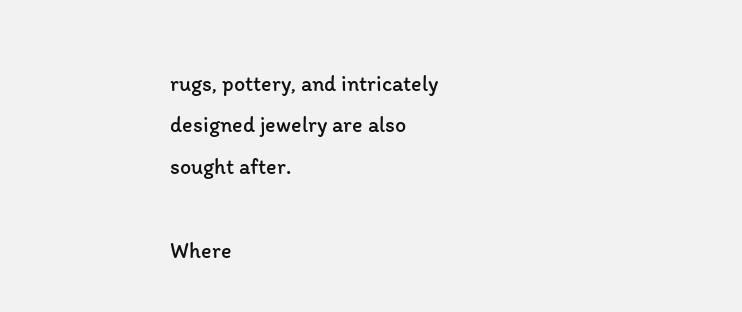rugs, pottery, and intricately designed jewelry are also sought after.

Where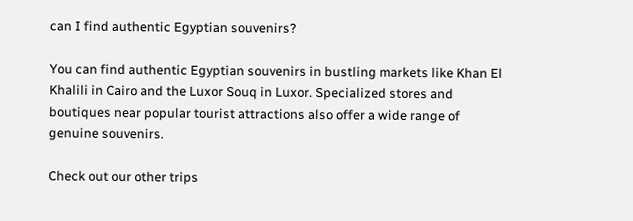can I find authentic Egyptian souvenirs?

You can find authentic Egyptian souvenirs in bustling markets like Khan El Khalili in Cairo and the Luxor Souq in Luxor. Specialized stores and boutiques near popular tourist attractions also offer a wide range of genuine souvenirs.

Check out our other trips